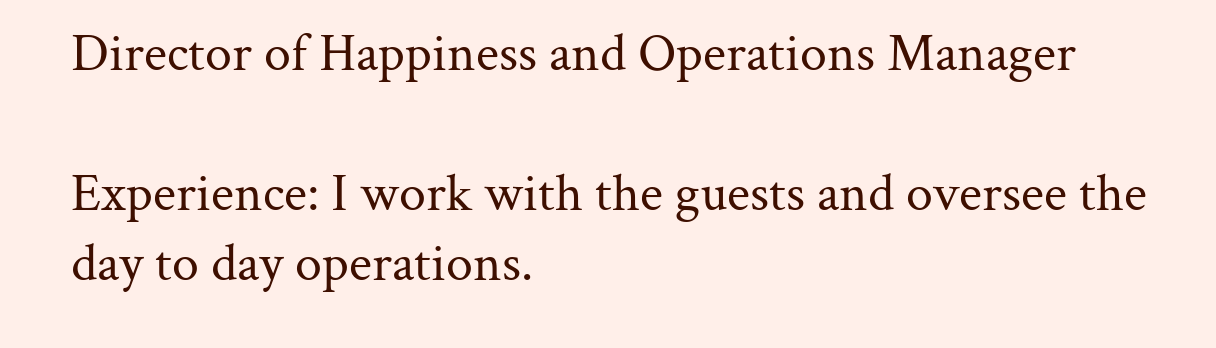Director of Happiness and Operations Manager

Experience: I work with the guests and oversee the day to day operations.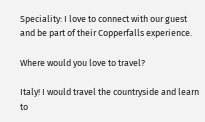Speciality: I love to connect with our guest and be part of their Copperfalls experience.

Where would you love to travel?

Italy! I would travel the countryside and learn to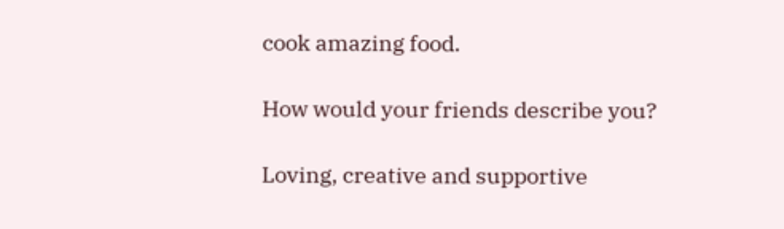cook amazing food.

How would your friends describe you?

Loving, creative and supportive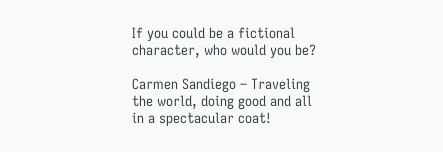If you could be a fictional character, who would you be?

Carmen Sandiego – Traveling the world, doing good and all in a spectacular coat!